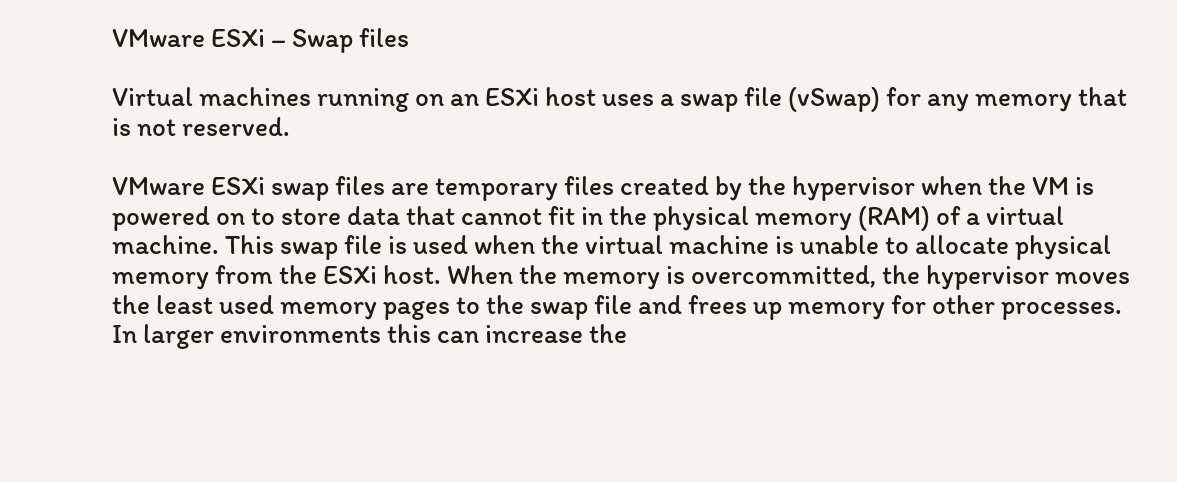VMware ESXi – Swap files

Virtual machines running on an ESXi host uses a swap file (vSwap) for any memory that is not reserved.

VMware ESXi swap files are temporary files created by the hypervisor when the VM is powered on to store data that cannot fit in the physical memory (RAM) of a virtual machine. This swap file is used when the virtual machine is unable to allocate physical memory from the ESXi host. When the memory is overcommitted, the hypervisor moves the least used memory pages to the swap file and frees up memory for other processes. In larger environments this can increase the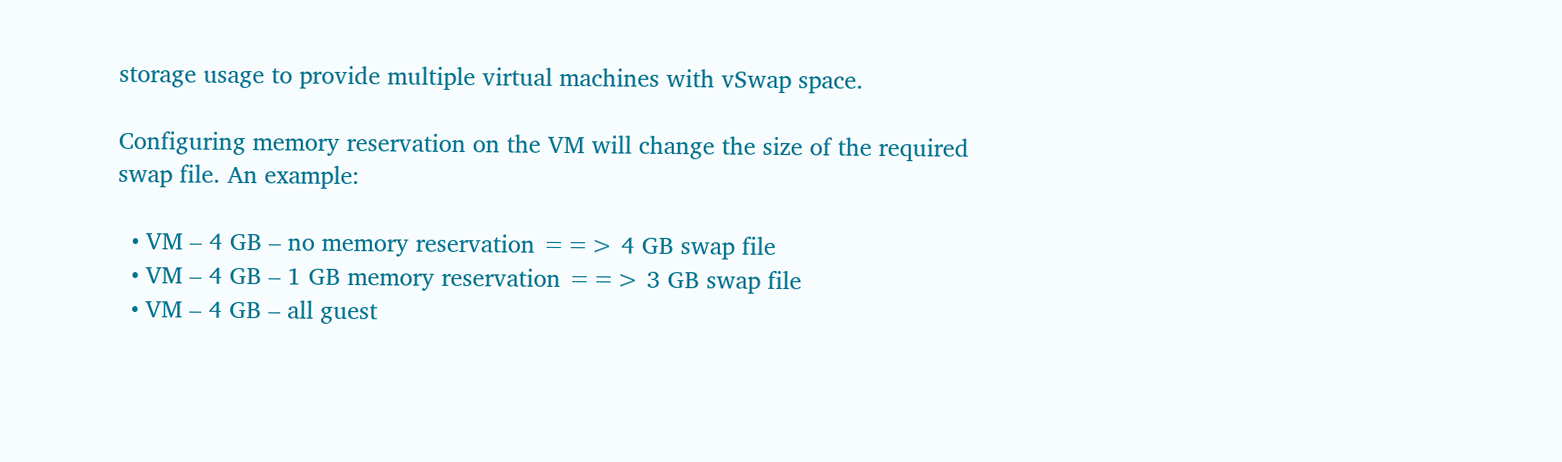storage usage to provide multiple virtual machines with vSwap space.

Configuring memory reservation on the VM will change the size of the required swap file. An example:

  • VM – 4 GB – no memory reservation ==> 4 GB swap file
  • VM – 4 GB – 1 GB memory reservation ==> 3 GB swap file
  • VM – 4 GB – all guest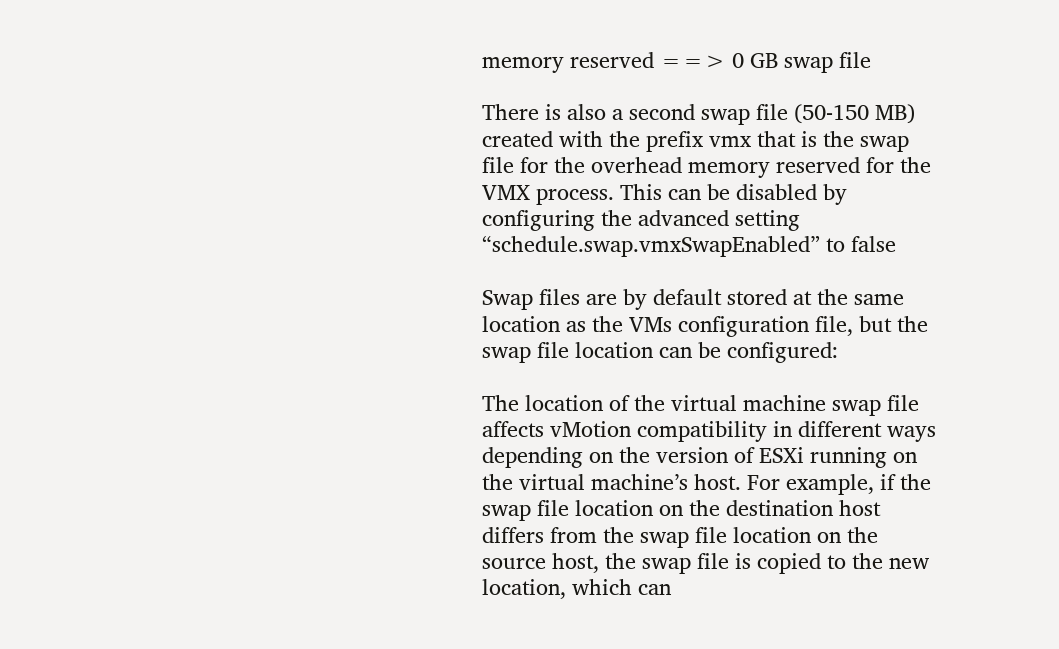memory reserved ==> 0 GB swap file

There is also a second swap file (50-150 MB) created with the prefix vmx that is the swap file for the overhead memory reserved for the VMX process. This can be disabled by configuring the advanced setting “schedule.swap.vmxSwapEnabled” to false

Swap files are by default stored at the same location as the VMs configuration file, but the swap file location can be configured:

The location of the virtual machine swap file affects vMotion compatibility in different ways depending on the version of ESXi running on the virtual machine’s host. For example, if the swap file location on the destination host differs from the swap file location on the source host, the swap file is copied to the new location, which can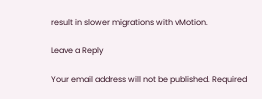result in slower migrations with vMotion.

Leave a Reply

Your email address will not be published. Required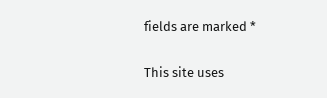fields are marked *

This site uses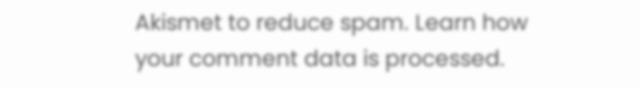Akismet to reduce spam. Learn how your comment data is processed.